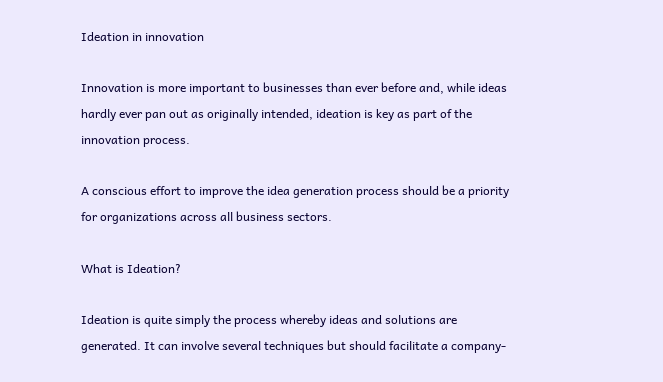Ideation in innovation

Innovation is more important to businesses than ever before and, while ideas hardly ever pan out as originally intended, ideation is key as part of the innovation process.

A conscious effort to improve the idea generation process should be a priority for organizations across all business sectors.

What is Ideation?

Ideation is quite simply the process whereby ideas and solutions are generated. It can involve several techniques but should facilitate a company-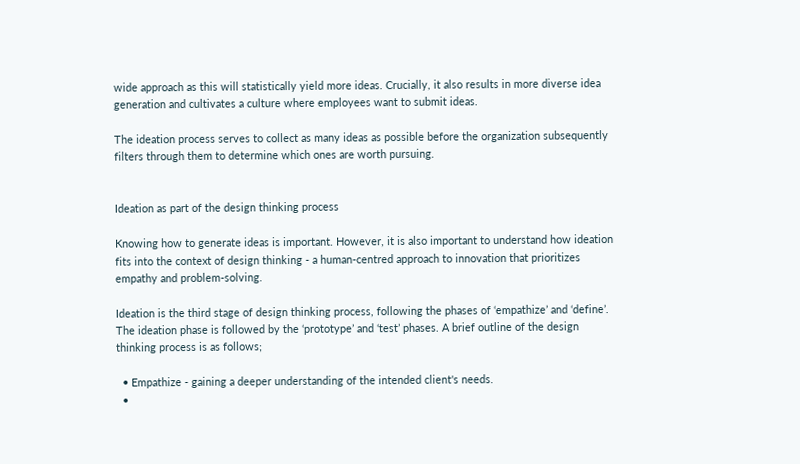wide approach as this will statistically yield more ideas. Crucially, it also results in more diverse idea generation and cultivates a culture where employees want to submit ideas.

The ideation process serves to collect as many ideas as possible before the organization subsequently filters through them to determine which ones are worth pursuing.


Ideation as part of the design thinking process

Knowing how to generate ideas is important. However, it is also important to understand how ideation fits into the context of design thinking - a human-centred approach to innovation that prioritizes empathy and problem-solving.

Ideation is the third stage of design thinking process, following the phases of ‘empathize’ and ‘define’. The ideation phase is followed by the ‘prototype’ and ‘test’ phases. A brief outline of the design thinking process is as follows;

  • Empathize - gaining a deeper understanding of the intended client's needs.
  •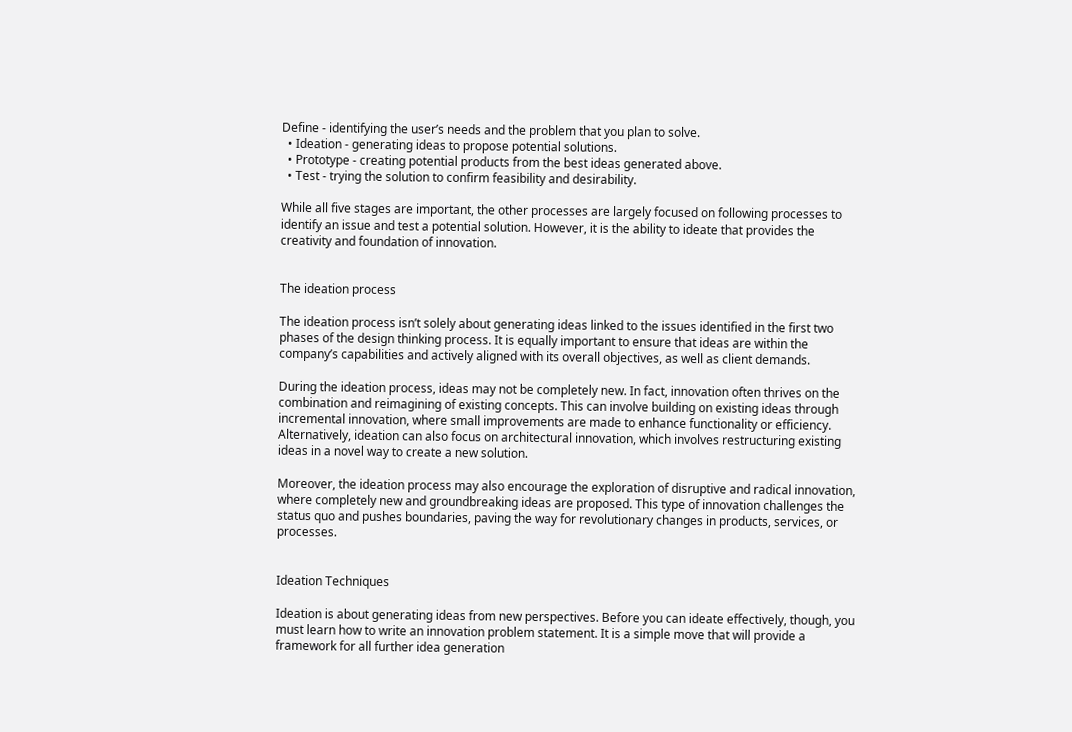Define - identifying the user’s needs and the problem that you plan to solve.
  • Ideation - generating ideas to propose potential solutions.
  • Prototype - creating potential products from the best ideas generated above.
  • Test - trying the solution to confirm feasibility and desirability.

While all five stages are important, the other processes are largely focused on following processes to identify an issue and test a potential solution. However, it is the ability to ideate that provides the creativity and foundation of innovation.


The ideation process

The ideation process isn’t solely about generating ideas linked to the issues identified in the first two phases of the design thinking process. It is equally important to ensure that ideas are within the company’s capabilities and actively aligned with its overall objectives, as well as client demands.

During the ideation process, ideas may not be completely new. In fact, innovation often thrives on the combination and reimagining of existing concepts. This can involve building on existing ideas through incremental innovation, where small improvements are made to enhance functionality or efficiency. Alternatively, ideation can also focus on architectural innovation, which involves restructuring existing ideas in a novel way to create a new solution.

Moreover, the ideation process may also encourage the exploration of disruptive and radical innovation, where completely new and groundbreaking ideas are proposed. This type of innovation challenges the status quo and pushes boundaries, paving the way for revolutionary changes in products, services, or processes.


Ideation Techniques

Ideation is about generating ideas from new perspectives. Before you can ideate effectively, though, you must learn how to write an innovation problem statement. It is a simple move that will provide a framework for all further idea generation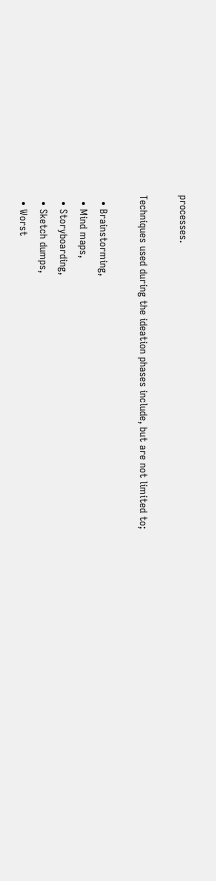processes.

Techniques used during the ideation phases include, but are not limited to;

  • Brainstorming,
  • Mind maps,
  • Storyboarding,
  • Sketch dumps,
  • Worst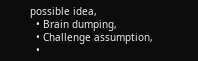possible idea,
  • Brain dumping,
  • Challenge assumption,
  •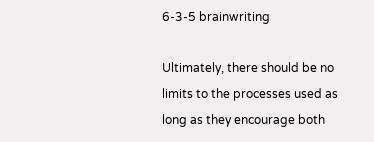6-3-5 brainwriting

Ultimately, there should be no limits to the processes used as long as they encourage both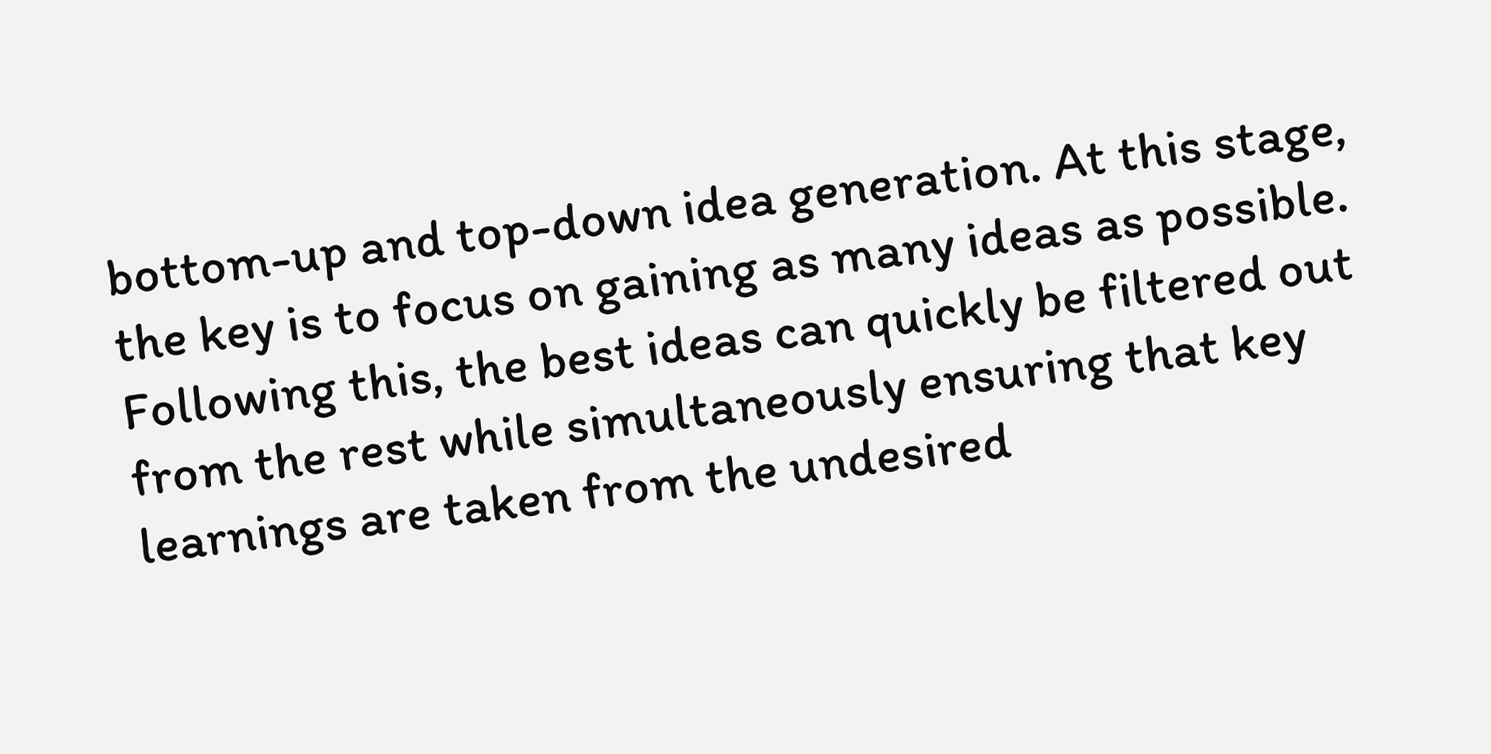bottom-up and top-down idea generation. At this stage, the key is to focus on gaining as many ideas as possible. Following this, the best ideas can quickly be filtered out from the rest while simultaneously ensuring that key learnings are taken from the undesired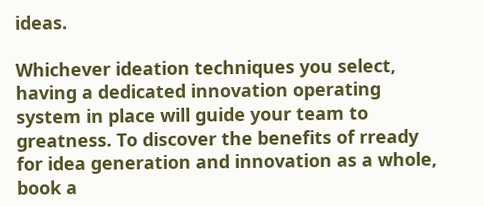ideas.

Whichever ideation techniques you select, having a dedicated innovation operating system in place will guide your team to greatness. To discover the benefits of rready for idea generation and innovation as a whole, book a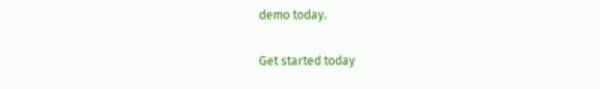demo today.

Get started today